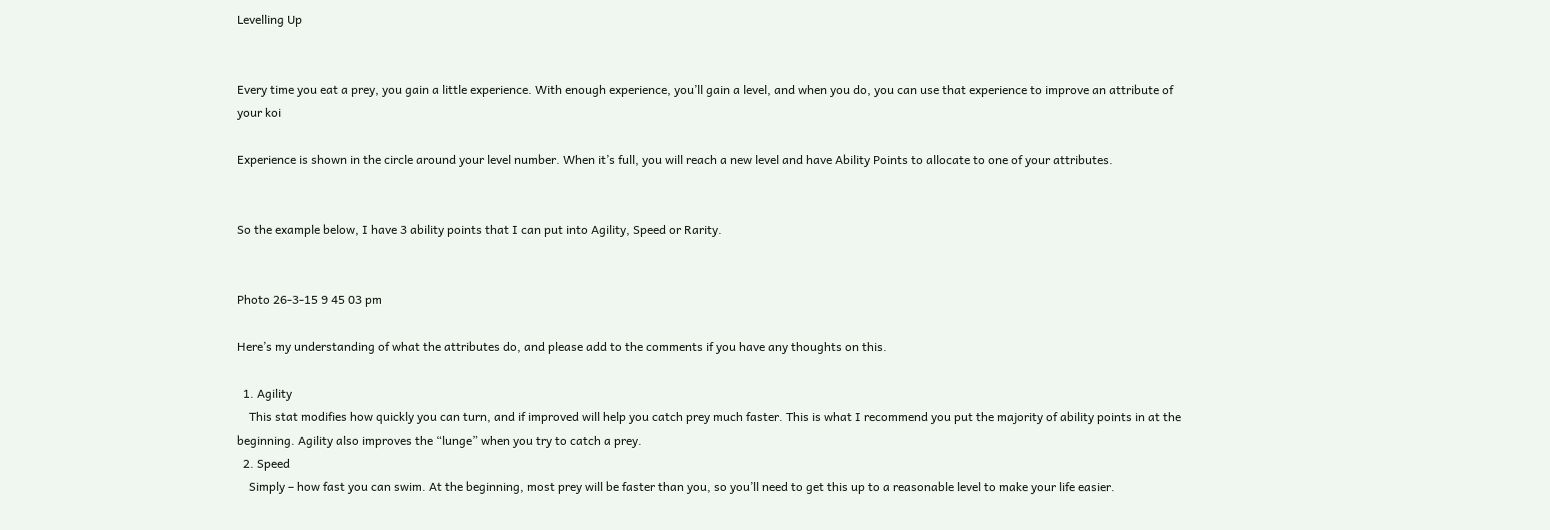Levelling Up


Every time you eat a prey, you gain a little experience. With enough experience, you’ll gain a level, and when you do, you can use that experience to improve an attribute of your koi

Experience is shown in the circle around your level number. When it’s full, you will reach a new level and have Ability Points to allocate to one of your attributes.


So the example below, I have 3 ability points that I can put into Agility, Speed or Rarity.


Photo 26-3-15 9 45 03 pm

Here’s my understanding of what the attributes do, and please add to the comments if you have any thoughts on this.

  1. Agility
    This stat modifies how quickly you can turn, and if improved will help you catch prey much faster. This is what I recommend you put the majority of ability points in at the beginning. Agility also improves the “lunge” when you try to catch a prey.
  2. Speed
    Simply – how fast you can swim. At the beginning, most prey will be faster than you, so you’ll need to get this up to a reasonable level to make your life easier.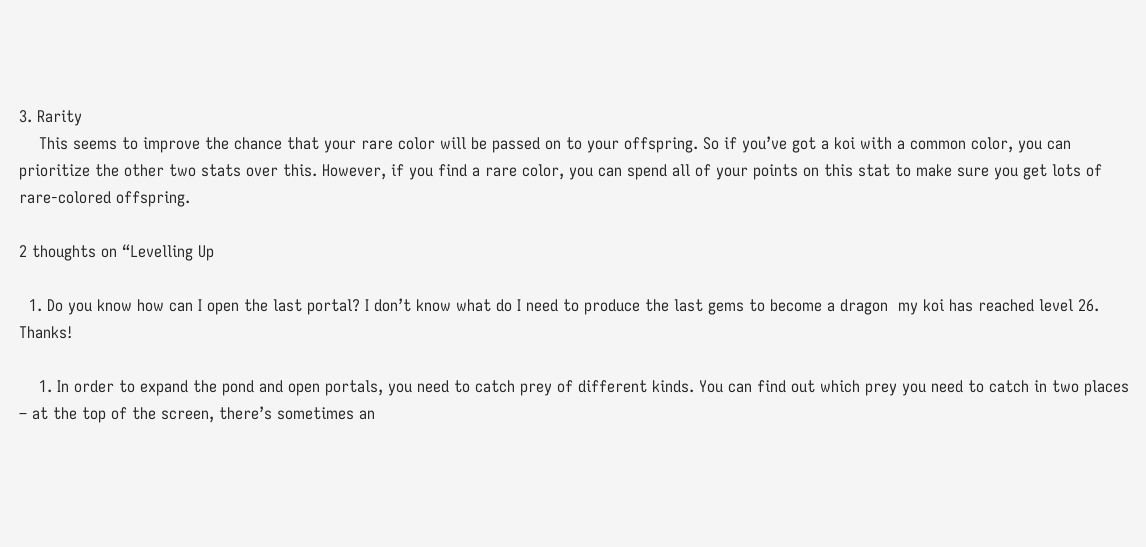3. Rarity
    This seems to improve the chance that your rare color will be passed on to your offspring. So if you’ve got a koi with a common color, you can prioritize the other two stats over this. However, if you find a rare color, you can spend all of your points on this stat to make sure you get lots of rare-colored offspring.

2 thoughts on “Levelling Up

  1. Do you know how can I open the last portal? I don’t know what do I need to produce the last gems to become a dragon  my koi has reached level 26. Thanks!

    1. In order to expand the pond and open portals, you need to catch prey of different kinds. You can find out which prey you need to catch in two places – at the top of the screen, there’s sometimes an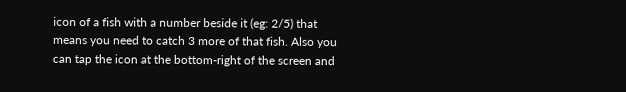icon of a fish with a number beside it (eg: 2/5) that means you need to catch 3 more of that fish. Also you can tap the icon at the bottom-right of the screen and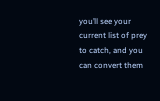you’ll see your current list of prey to catch, and you can convert them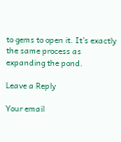to gems to open it. It’s exactly the same process as expanding the pond.

Leave a Reply

Your email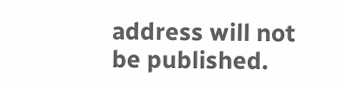address will not be published.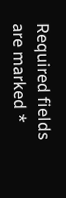Required fields are marked *